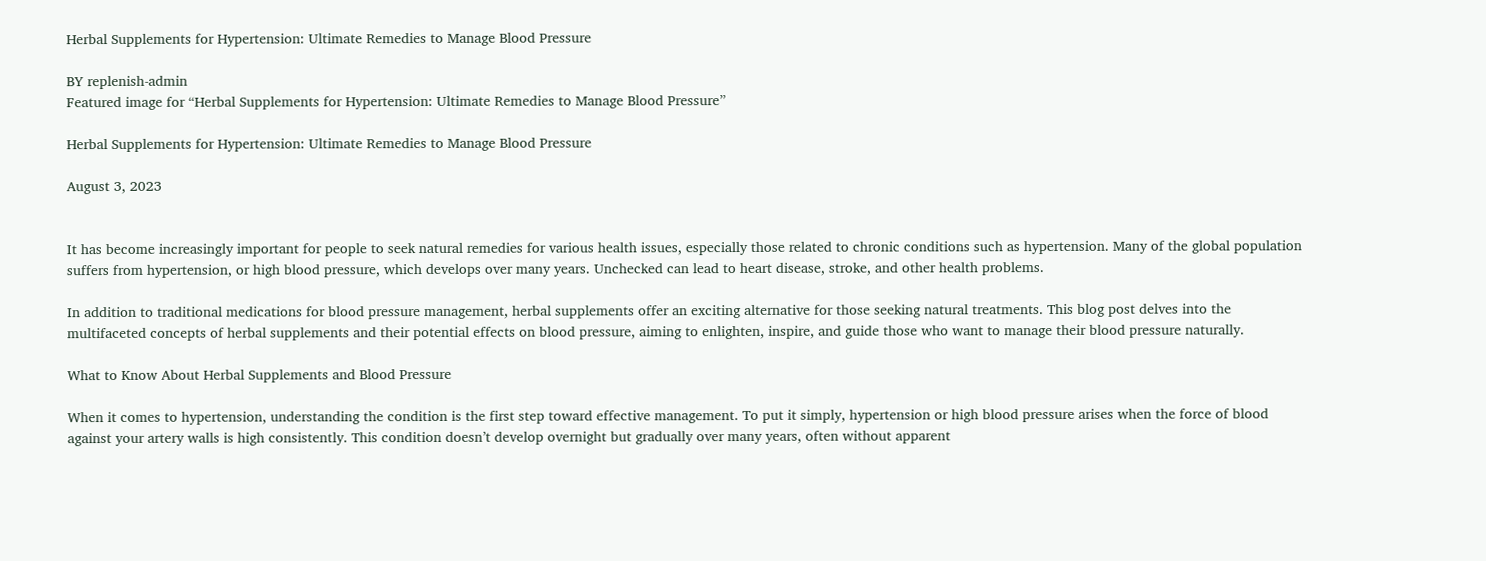Herbal Supplements for Hypertension: Ultimate Remedies to Manage Blood Pressure

BY replenish-admin
Featured image for “Herbal Supplements for Hypertension: Ultimate Remedies to Manage Blood Pressure”

Herbal Supplements for Hypertension: Ultimate Remedies to Manage Blood Pressure

August 3, 2023


It has become increasingly important for people to seek natural remedies for various health issues, especially those related to chronic conditions such as hypertension. Many of the global population suffers from hypertension, or high blood pressure, which develops over many years. Unchecked can lead to heart disease, stroke, and other health problems.

In addition to traditional medications for blood pressure management, herbal supplements offer an exciting alternative for those seeking natural treatments. This blog post delves into the multifaceted concepts of herbal supplements and their potential effects on blood pressure, aiming to enlighten, inspire, and guide those who want to manage their blood pressure naturally.

What to Know About Herbal Supplements and Blood Pressure

When it comes to hypertension, understanding the condition is the first step toward effective management. To put it simply, hypertension or high blood pressure arises when the force of blood against your artery walls is high consistently. This condition doesn’t develop overnight but gradually over many years, often without apparent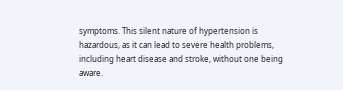symptoms. This silent nature of hypertension is hazardous, as it can lead to severe health problems, including heart disease and stroke, without one being aware.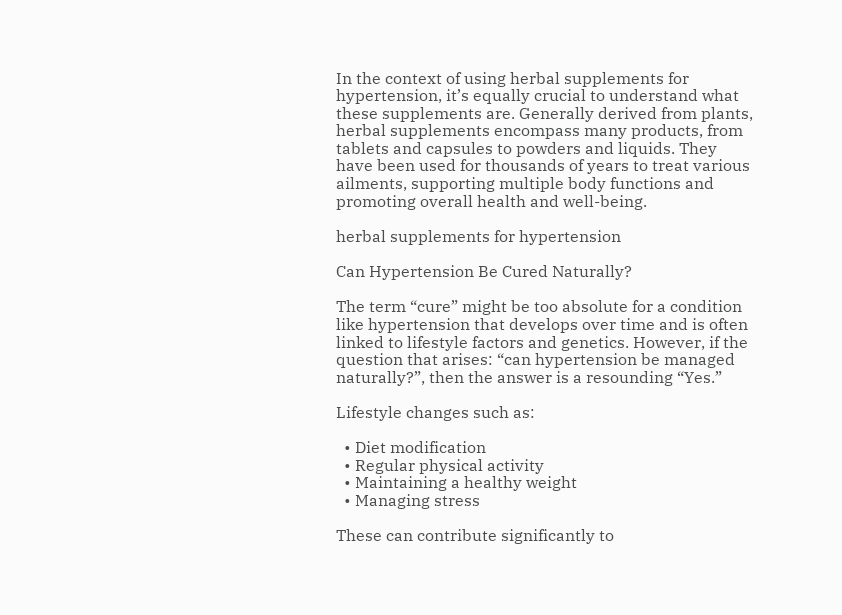In the context of using herbal supplements for hypertension, it’s equally crucial to understand what these supplements are. Generally derived from plants, herbal supplements encompass many products, from tablets and capsules to powders and liquids. They have been used for thousands of years to treat various ailments, supporting multiple body functions and promoting overall health and well-being.

herbal supplements for hypertension

Can Hypertension Be Cured Naturally?

The term “cure” might be too absolute for a condition like hypertension that develops over time and is often linked to lifestyle factors and genetics. However, if the question that arises: “can hypertension be managed naturally?”, then the answer is a resounding “Yes.”

Lifestyle changes such as:

  • Diet modification
  • Regular physical activity
  • Maintaining a healthy weight
  • Managing stress

These can contribute significantly to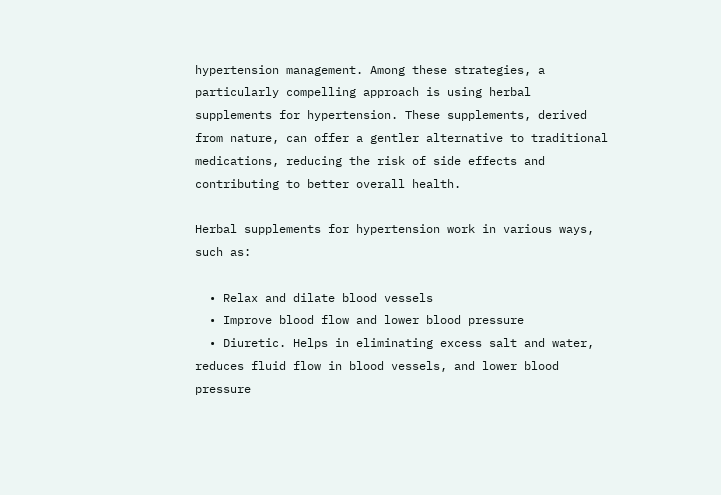hypertension management. Among these strategies, a particularly compelling approach is using herbal supplements for hypertension. These supplements, derived from nature, can offer a gentler alternative to traditional medications, reducing the risk of side effects and contributing to better overall health.

Herbal supplements for hypertension work in various ways, such as:

  • Relax and dilate blood vessels
  • Improve blood flow and lower blood pressure
  • Diuretic. Helps in eliminating excess salt and water, reduces fluid flow in blood vessels, and lower blood pressure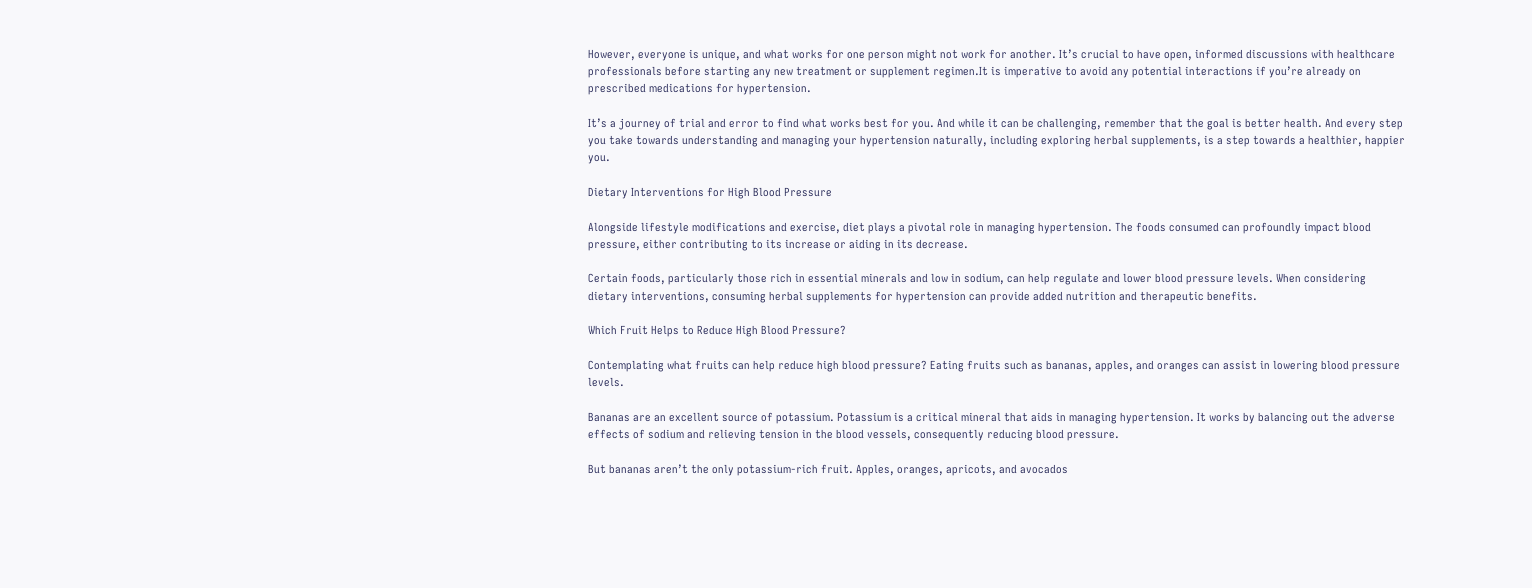However, everyone is unique, and what works for one person might not work for another. It’s crucial to have open, informed discussions with healthcare professionals before starting any new treatment or supplement regimen.It is imperative to avoid any potential interactions if you’re already on prescribed medications for hypertension.

It’s a journey of trial and error to find what works best for you. And while it can be challenging, remember that the goal is better health. And every step you take towards understanding and managing your hypertension naturally, including exploring herbal supplements, is a step towards a healthier, happier you.

Dietary Interventions for High Blood Pressure

Alongside lifestyle modifications and exercise, diet plays a pivotal role in managing hypertension. The foods consumed can profoundly impact blood pressure, either contributing to its increase or aiding in its decrease.

Certain foods, particularly those rich in essential minerals and low in sodium, can help regulate and lower blood pressure levels. When considering dietary interventions, consuming herbal supplements for hypertension can provide added nutrition and therapeutic benefits.

Which Fruit Helps to Reduce High Blood Pressure?

Contemplating what fruits can help reduce high blood pressure? Eating fruits such as bananas, apples, and oranges can assist in lowering blood pressure levels.

Bananas are an excellent source of potassium. Potassium is a critical mineral that aids in managing hypertension. It works by balancing out the adverse effects of sodium and relieving tension in the blood vessels, consequently reducing blood pressure.

But bananas aren’t the only potassium-rich fruit. Apples, oranges, apricots, and avocados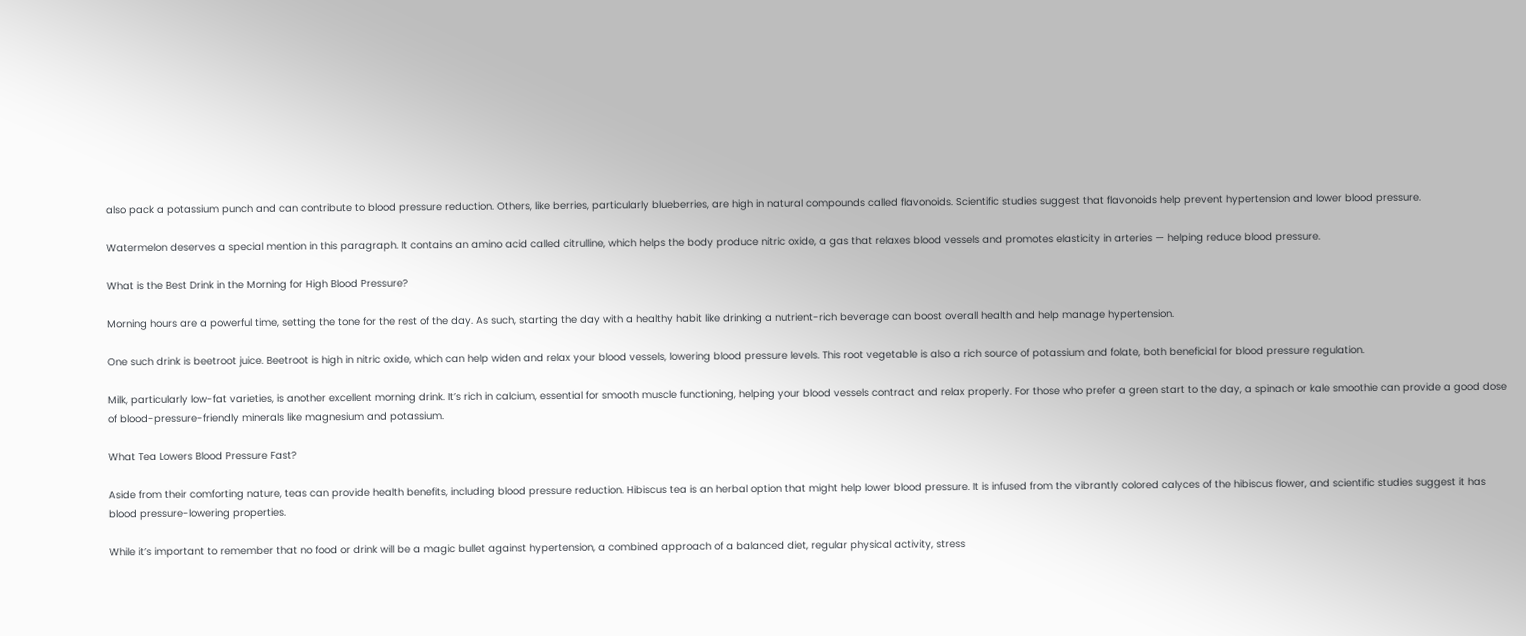also pack a potassium punch and can contribute to blood pressure reduction. Others, like berries, particularly blueberries, are high in natural compounds called flavonoids. Scientific studies suggest that flavonoids help prevent hypertension and lower blood pressure.

Watermelon deserves a special mention in this paragraph. It contains an amino acid called citrulline, which helps the body produce nitric oxide, a gas that relaxes blood vessels and promotes elasticity in arteries — helping reduce blood pressure.

What is the Best Drink in the Morning for High Blood Pressure?

Morning hours are a powerful time, setting the tone for the rest of the day. As such, starting the day with a healthy habit like drinking a nutrient-rich beverage can boost overall health and help manage hypertension.

One such drink is beetroot juice. Beetroot is high in nitric oxide, which can help widen and relax your blood vessels, lowering blood pressure levels. This root vegetable is also a rich source of potassium and folate, both beneficial for blood pressure regulation.

Milk, particularly low-fat varieties, is another excellent morning drink. It’s rich in calcium, essential for smooth muscle functioning, helping your blood vessels contract and relax properly. For those who prefer a green start to the day, a spinach or kale smoothie can provide a good dose of blood-pressure-friendly minerals like magnesium and potassium.

What Tea Lowers Blood Pressure Fast?

Aside from their comforting nature, teas can provide health benefits, including blood pressure reduction. Hibiscus tea is an herbal option that might help lower blood pressure. It is infused from the vibrantly colored calyces of the hibiscus flower, and scientific studies suggest it has blood pressure-lowering properties.

While it’s important to remember that no food or drink will be a magic bullet against hypertension, a combined approach of a balanced diet, regular physical activity, stress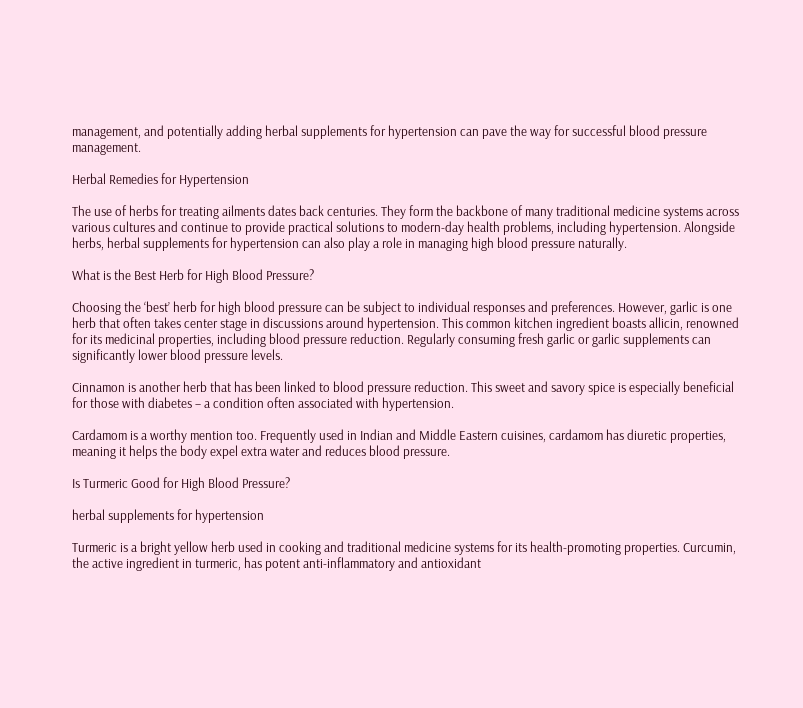management, and potentially adding herbal supplements for hypertension can pave the way for successful blood pressure management.

Herbal Remedies for Hypertension

The use of herbs for treating ailments dates back centuries. They form the backbone of many traditional medicine systems across various cultures and continue to provide practical solutions to modern-day health problems, including hypertension. Alongside herbs, herbal supplements for hypertension can also play a role in managing high blood pressure naturally.

What is the Best Herb for High Blood Pressure?

Choosing the ‘best’ herb for high blood pressure can be subject to individual responses and preferences. However, garlic is one herb that often takes center stage in discussions around hypertension. This common kitchen ingredient boasts allicin, renowned for its medicinal properties, including blood pressure reduction. Regularly consuming fresh garlic or garlic supplements can significantly lower blood pressure levels.

Cinnamon is another herb that has been linked to blood pressure reduction. This sweet and savory spice is especially beneficial for those with diabetes – a condition often associated with hypertension.

Cardamom is a worthy mention too. Frequently used in Indian and Middle Eastern cuisines, cardamom has diuretic properties, meaning it helps the body expel extra water and reduces blood pressure.

Is Turmeric Good for High Blood Pressure?

herbal supplements for hypertension

Turmeric is a bright yellow herb used in cooking and traditional medicine systems for its health-promoting properties. Curcumin, the active ingredient in turmeric, has potent anti-inflammatory and antioxidant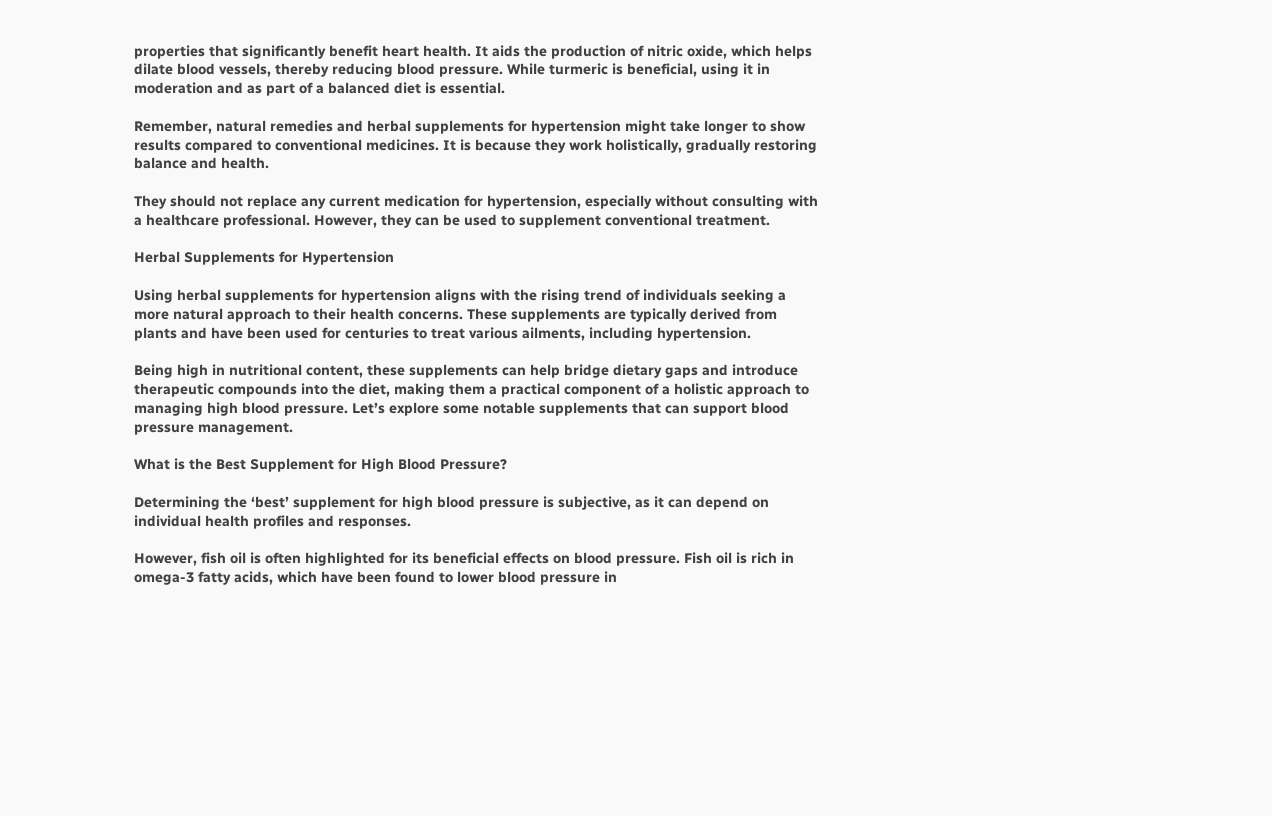properties that significantly benefit heart health. It aids the production of nitric oxide, which helps dilate blood vessels, thereby reducing blood pressure. While turmeric is beneficial, using it in moderation and as part of a balanced diet is essential.

Remember, natural remedies and herbal supplements for hypertension might take longer to show results compared to conventional medicines. It is because they work holistically, gradually restoring balance and health.

They should not replace any current medication for hypertension, especially without consulting with a healthcare professional. However, they can be used to supplement conventional treatment.

Herbal Supplements for Hypertension

Using herbal supplements for hypertension aligns with the rising trend of individuals seeking a more natural approach to their health concerns. These supplements are typically derived from plants and have been used for centuries to treat various ailments, including hypertension.

Being high in nutritional content, these supplements can help bridge dietary gaps and introduce therapeutic compounds into the diet, making them a practical component of a holistic approach to managing high blood pressure. Let’s explore some notable supplements that can support blood pressure management.

What is the Best Supplement for High Blood Pressure?

Determining the ‘best’ supplement for high blood pressure is subjective, as it can depend on individual health profiles and responses.

However, fish oil is often highlighted for its beneficial effects on blood pressure. Fish oil is rich in omega-3 fatty acids, which have been found to lower blood pressure in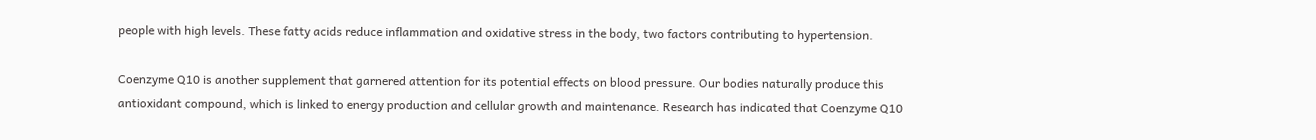people with high levels. These fatty acids reduce inflammation and oxidative stress in the body, two factors contributing to hypertension.

Coenzyme Q10 is another supplement that garnered attention for its potential effects on blood pressure. Our bodies naturally produce this antioxidant compound, which is linked to energy production and cellular growth and maintenance. Research has indicated that Coenzyme Q10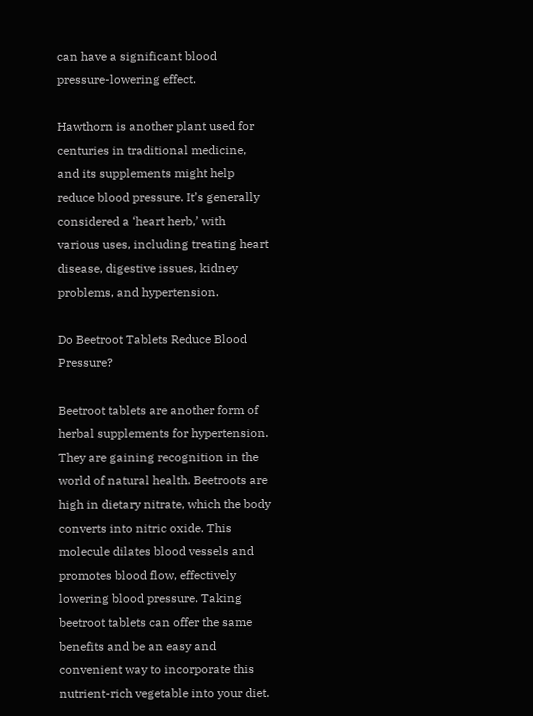can have a significant blood pressure-lowering effect.

Hawthorn is another plant used for centuries in traditional medicine, and its supplements might help reduce blood pressure. It’s generally considered a ‘heart herb,’ with various uses, including treating heart disease, digestive issues, kidney problems, and hypertension.

Do Beetroot Tablets Reduce Blood Pressure?

Beetroot tablets are another form of herbal supplements for hypertension. They are gaining recognition in the world of natural health. Beetroots are high in dietary nitrate, which the body converts into nitric oxide. This molecule dilates blood vessels and promotes blood flow, effectively lowering blood pressure. Taking beetroot tablets can offer the same benefits and be an easy and convenient way to incorporate this nutrient-rich vegetable into your diet.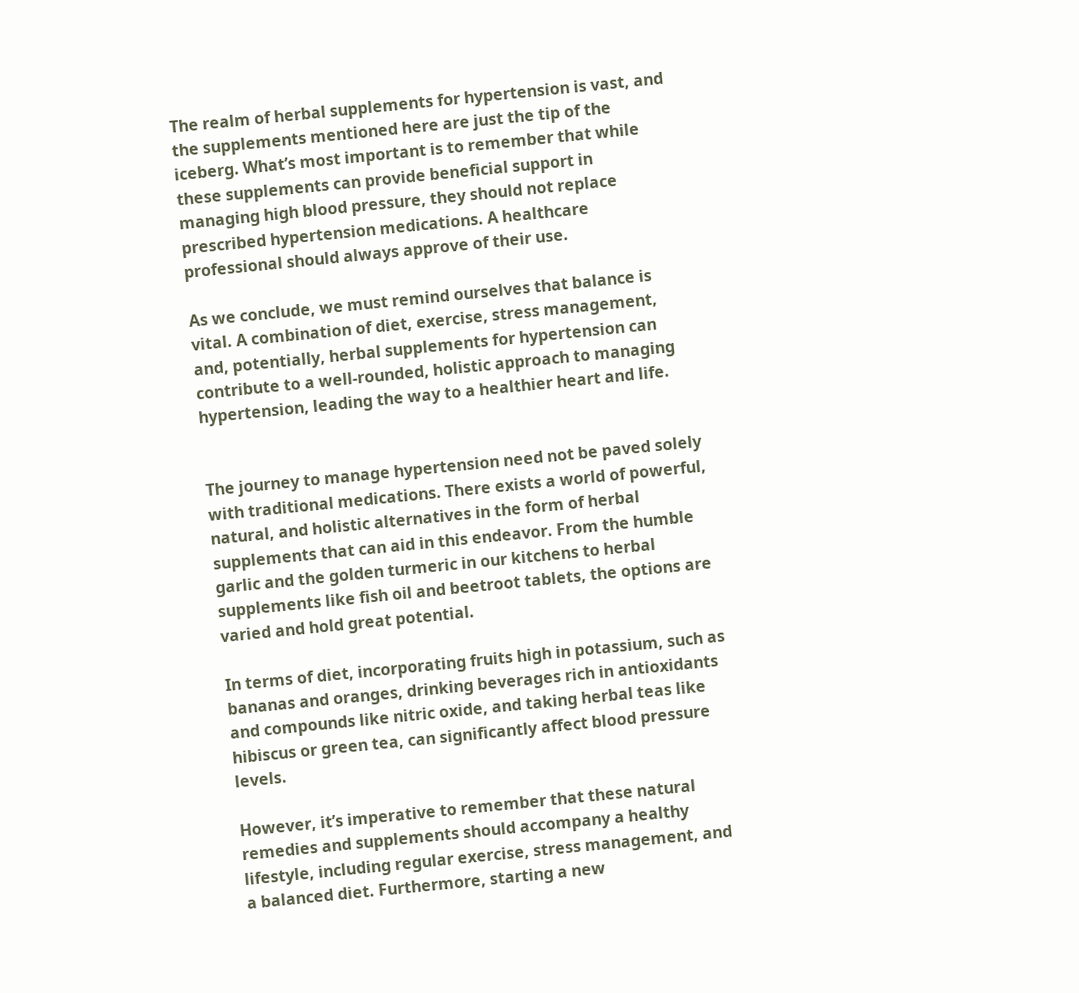The realm of herbal supplements for hypertension is vast, and the supplements mentioned here are just the tip of the iceberg. What’s most important is to remember that while these supplements can provide beneficial support in managing high blood pressure, they should not replace prescribed hypertension medications. A healthcare professional should always approve of their use.

As we conclude, we must remind ourselves that balance is vital. A combination of diet, exercise, stress management, and, potentially, herbal supplements for hypertension can contribute to a well-rounded, holistic approach to managing hypertension, leading the way to a healthier heart and life.


The journey to manage hypertension need not be paved solely with traditional medications. There exists a world of powerful, natural, and holistic alternatives in the form of herbal supplements that can aid in this endeavor. From the humble garlic and the golden turmeric in our kitchens to herbal supplements like fish oil and beetroot tablets, the options are varied and hold great potential.

In terms of diet, incorporating fruits high in potassium, such as bananas and oranges, drinking beverages rich in antioxidants and compounds like nitric oxide, and taking herbal teas like hibiscus or green tea, can significantly affect blood pressure levels.

However, it’s imperative to remember that these natural remedies and supplements should accompany a healthy lifestyle, including regular exercise, stress management, and a balanced diet. Furthermore, starting a new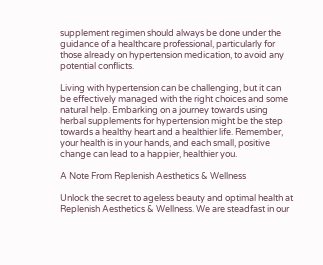supplement regimen should always be done under the guidance of a healthcare professional, particularly for those already on hypertension medication, to avoid any potential conflicts.

Living with hypertension can be challenging, but it can be effectively managed with the right choices and some natural help. Embarking on a journey towards using herbal supplements for hypertension might be the step towards a healthy heart and a healthier life. Remember, your health is in your hands, and each small, positive change can lead to a happier, healthier you.

A Note From Replenish Aesthetics & Wellness

Unlock the secret to ageless beauty and optimal health at Replenish Aesthetics & Wellness. We are steadfast in our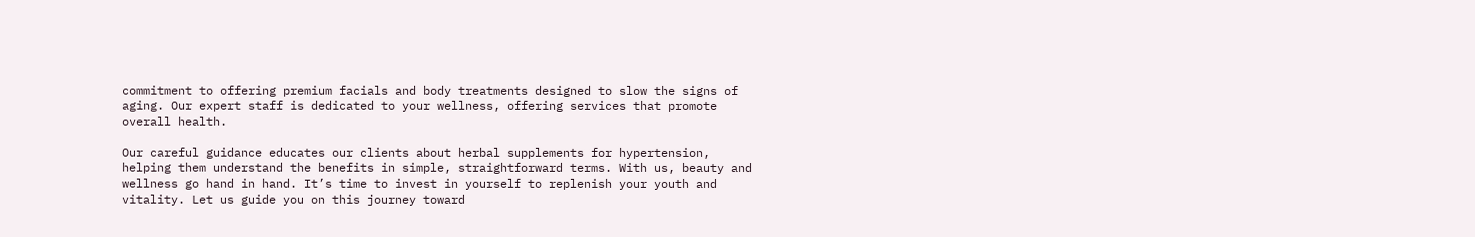commitment to offering premium facials and body treatments designed to slow the signs of aging. Our expert staff is dedicated to your wellness, offering services that promote overall health.

Our careful guidance educates our clients about herbal supplements for hypertension, helping them understand the benefits in simple, straightforward terms. With us, beauty and wellness go hand in hand. It’s time to invest in yourself to replenish your youth and vitality. Let us guide you on this journey toward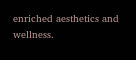enriched aesthetics and wellness.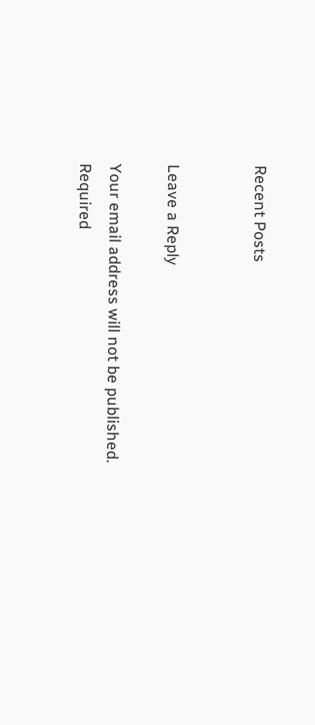Recent Posts


Leave a Reply

Your email address will not be published. Required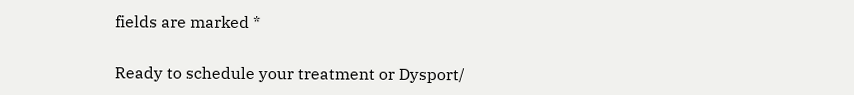fields are marked *

Ready to schedule your treatment or Dysport/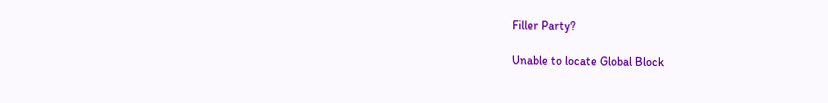Filler Party?

Unable to locate Global Block